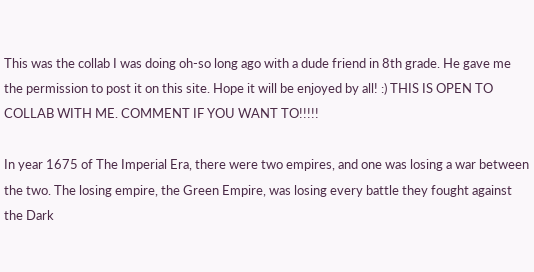This was the collab I was doing oh-so long ago with a dude friend in 8th grade. He gave me the permission to post it on this site. Hope it will be enjoyed by all! :) THIS IS OPEN TO COLLAB WITH ME. COMMENT IF YOU WANT TO!!!!!

In year 1675 of The Imperial Era, there were two empires, and one was losing a war between the two. The losing empire, the Green Empire, was losing every battle they fought against the Dark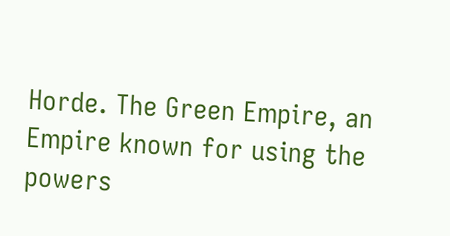Horde. The Green Empire, an Empire known for using the powers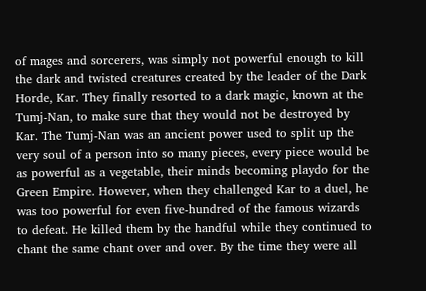of mages and sorcerers, was simply not powerful enough to kill the dark and twisted creatures created by the leader of the Dark Horde, Kar. They finally resorted to a dark magic, known at the Tumj-Nan, to make sure that they would not be destroyed by Kar. The Tumj-Nan was an ancient power used to split up the very soul of a person into so many pieces, every piece would be as powerful as a vegetable, their minds becoming playdo for the Green Empire. However, when they challenged Kar to a duel, he was too powerful for even five-hundred of the famous wizards to defeat. He killed them by the handful while they continued to chant the same chant over and over. By the time they were all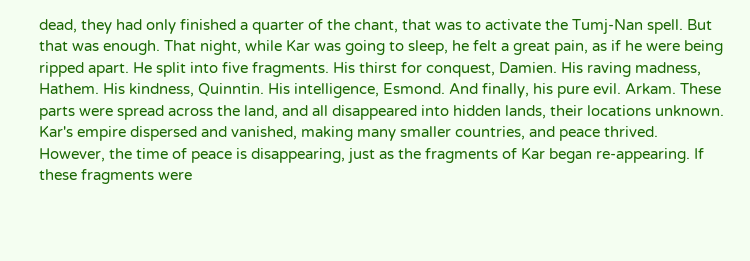dead, they had only finished a quarter of the chant, that was to activate the Tumj-Nan spell. But that was enough. That night, while Kar was going to sleep, he felt a great pain, as if he were being ripped apart. He split into five fragments. His thirst for conquest, Damien. His raving madness, Hathem. His kindness, Quinntin. His intelligence, Esmond. And finally, his pure evil. Arkam. These parts were spread across the land, and all disappeared into hidden lands, their locations unknown. Kar's empire dispersed and vanished, making many smaller countries, and peace thrived. However, the time of peace is disappearing, just as the fragments of Kar began re-appearing. If these fragments were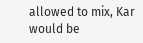allowed to mix, Kar would be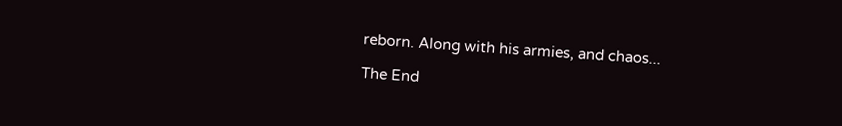reborn. Along with his armies, and chaos...

The End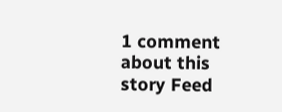1 comment about this story Feed